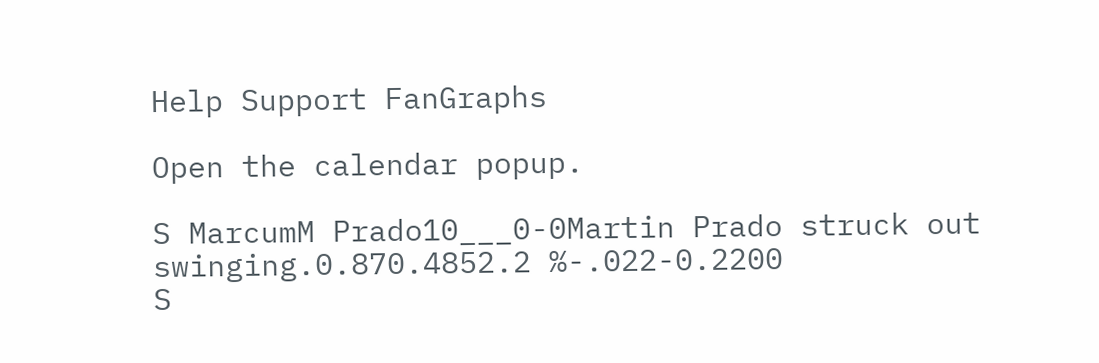Help Support FanGraphs

Open the calendar popup.

S MarcumM Prado10___0-0Martin Prado struck out swinging.0.870.4852.2 %-.022-0.2200
S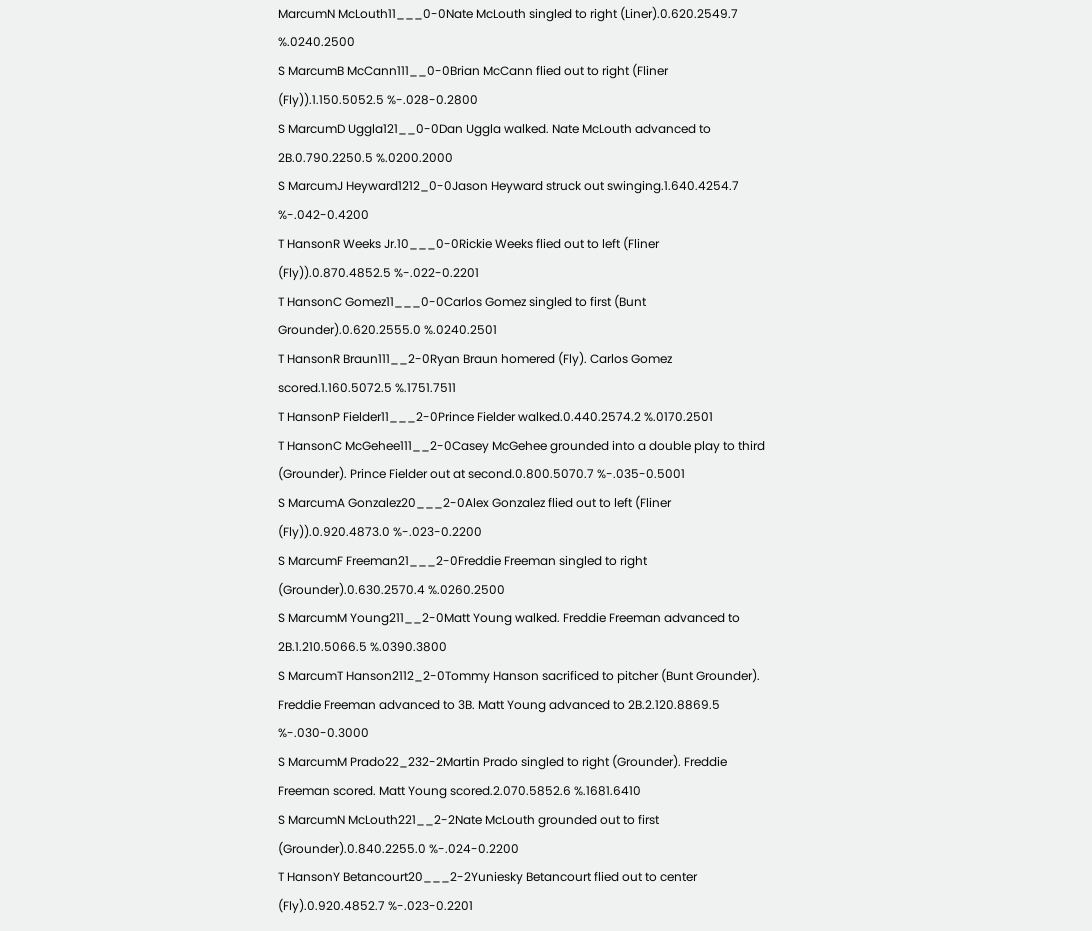MarcumN McLouth11___0-0Nate McLouth singled to right (Liner).0.620.2549.7 %.0240.2500
S MarcumB McCann111__0-0Brian McCann flied out to right (Fliner (Fly)).1.150.5052.5 %-.028-0.2800
S MarcumD Uggla121__0-0Dan Uggla walked. Nate McLouth advanced to 2B.0.790.2250.5 %.0200.2000
S MarcumJ Heyward1212_0-0Jason Heyward struck out swinging.1.640.4254.7 %-.042-0.4200
T HansonR Weeks Jr.10___0-0Rickie Weeks flied out to left (Fliner (Fly)).0.870.4852.5 %-.022-0.2201
T HansonC Gomez11___0-0Carlos Gomez singled to first (Bunt Grounder).0.620.2555.0 %.0240.2501
T HansonR Braun111__2-0Ryan Braun homered (Fly). Carlos Gomez scored.1.160.5072.5 %.1751.7511
T HansonP Fielder11___2-0Prince Fielder walked.0.440.2574.2 %.0170.2501
T HansonC McGehee111__2-0Casey McGehee grounded into a double play to third (Grounder). Prince Fielder out at second.0.800.5070.7 %-.035-0.5001
S MarcumA Gonzalez20___2-0Alex Gonzalez flied out to left (Fliner (Fly)).0.920.4873.0 %-.023-0.2200
S MarcumF Freeman21___2-0Freddie Freeman singled to right (Grounder).0.630.2570.4 %.0260.2500
S MarcumM Young211__2-0Matt Young walked. Freddie Freeman advanced to 2B.1.210.5066.5 %.0390.3800
S MarcumT Hanson2112_2-0Tommy Hanson sacrificed to pitcher (Bunt Grounder). Freddie Freeman advanced to 3B. Matt Young advanced to 2B.2.120.8869.5 %-.030-0.3000
S MarcumM Prado22_232-2Martin Prado singled to right (Grounder). Freddie Freeman scored. Matt Young scored.2.070.5852.6 %.1681.6410
S MarcumN McLouth221__2-2Nate McLouth grounded out to first (Grounder).0.840.2255.0 %-.024-0.2200
T HansonY Betancourt20___2-2Yuniesky Betancourt flied out to center (Fly).0.920.4852.7 %-.023-0.2201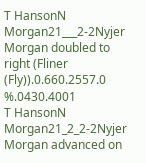T HansonN Morgan21___2-2Nyjer Morgan doubled to right (Fliner (Fly)).0.660.2557.0 %.0430.4001
T HansonN Morgan21_2_2-2Nyjer Morgan advanced on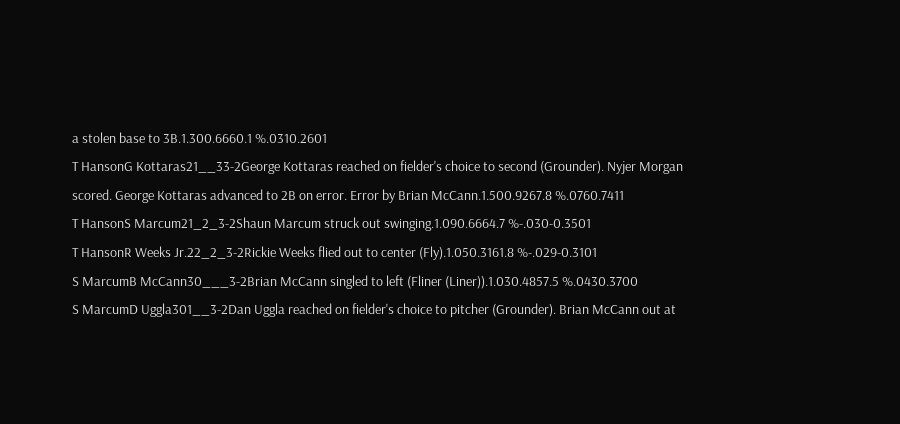a stolen base to 3B.1.300.6660.1 %.0310.2601
T HansonG Kottaras21__33-2George Kottaras reached on fielder's choice to second (Grounder). Nyjer Morgan scored. George Kottaras advanced to 2B on error. Error by Brian McCann.1.500.9267.8 %.0760.7411
T HansonS Marcum21_2_3-2Shaun Marcum struck out swinging.1.090.6664.7 %-.030-0.3501
T HansonR Weeks Jr.22_2_3-2Rickie Weeks flied out to center (Fly).1.050.3161.8 %-.029-0.3101
S MarcumB McCann30___3-2Brian McCann singled to left (Fliner (Liner)).1.030.4857.5 %.0430.3700
S MarcumD Uggla301__3-2Dan Uggla reached on fielder's choice to pitcher (Grounder). Brian McCann out at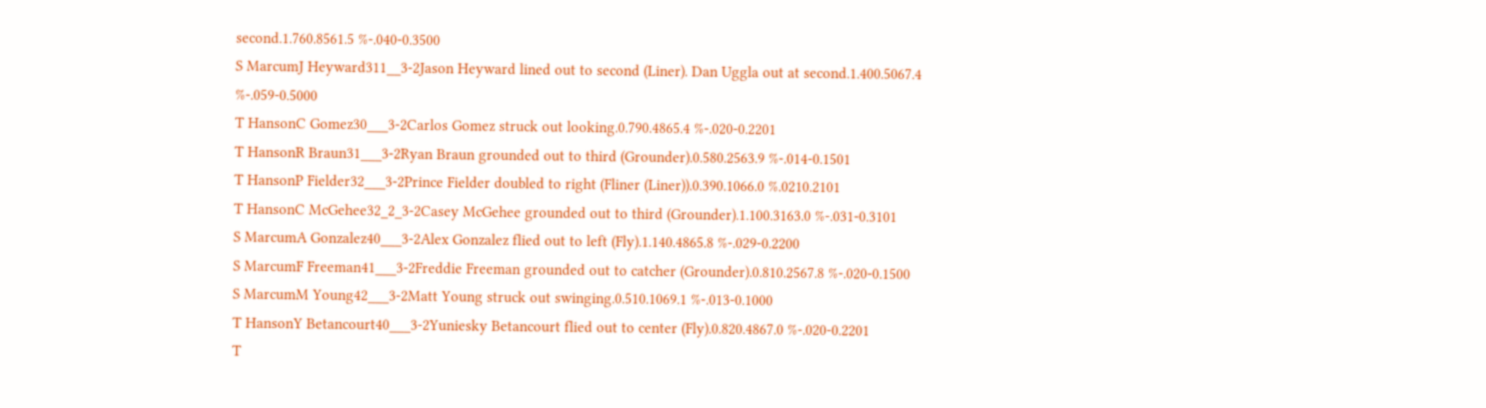second.1.760.8561.5 %-.040-0.3500
S MarcumJ Heyward311__3-2Jason Heyward lined out to second (Liner). Dan Uggla out at second.1.400.5067.4 %-.059-0.5000
T HansonC Gomez30___3-2Carlos Gomez struck out looking.0.790.4865.4 %-.020-0.2201
T HansonR Braun31___3-2Ryan Braun grounded out to third (Grounder).0.580.2563.9 %-.014-0.1501
T HansonP Fielder32___3-2Prince Fielder doubled to right (Fliner (Liner)).0.390.1066.0 %.0210.2101
T HansonC McGehee32_2_3-2Casey McGehee grounded out to third (Grounder).1.100.3163.0 %-.031-0.3101
S MarcumA Gonzalez40___3-2Alex Gonzalez flied out to left (Fly).1.140.4865.8 %-.029-0.2200
S MarcumF Freeman41___3-2Freddie Freeman grounded out to catcher (Grounder).0.810.2567.8 %-.020-0.1500
S MarcumM Young42___3-2Matt Young struck out swinging.0.510.1069.1 %-.013-0.1000
T HansonY Betancourt40___3-2Yuniesky Betancourt flied out to center (Fly).0.820.4867.0 %-.020-0.2201
T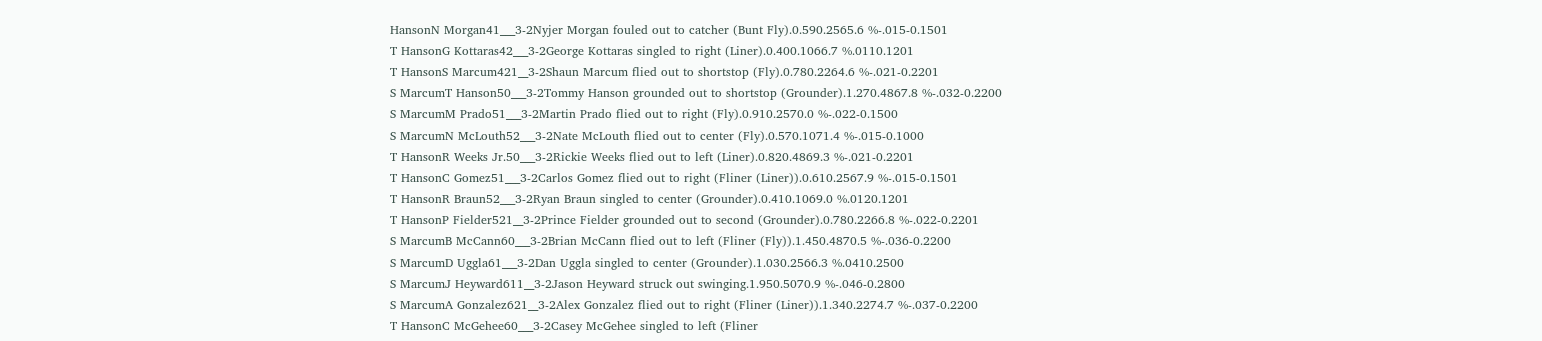HansonN Morgan41___3-2Nyjer Morgan fouled out to catcher (Bunt Fly).0.590.2565.6 %-.015-0.1501
T HansonG Kottaras42___3-2George Kottaras singled to right (Liner).0.400.1066.7 %.0110.1201
T HansonS Marcum421__3-2Shaun Marcum flied out to shortstop (Fly).0.780.2264.6 %-.021-0.2201
S MarcumT Hanson50___3-2Tommy Hanson grounded out to shortstop (Grounder).1.270.4867.8 %-.032-0.2200
S MarcumM Prado51___3-2Martin Prado flied out to right (Fly).0.910.2570.0 %-.022-0.1500
S MarcumN McLouth52___3-2Nate McLouth flied out to center (Fly).0.570.1071.4 %-.015-0.1000
T HansonR Weeks Jr.50___3-2Rickie Weeks flied out to left (Liner).0.820.4869.3 %-.021-0.2201
T HansonC Gomez51___3-2Carlos Gomez flied out to right (Fliner (Liner)).0.610.2567.9 %-.015-0.1501
T HansonR Braun52___3-2Ryan Braun singled to center (Grounder).0.410.1069.0 %.0120.1201
T HansonP Fielder521__3-2Prince Fielder grounded out to second (Grounder).0.780.2266.8 %-.022-0.2201
S MarcumB McCann60___3-2Brian McCann flied out to left (Fliner (Fly)).1.450.4870.5 %-.036-0.2200
S MarcumD Uggla61___3-2Dan Uggla singled to center (Grounder).1.030.2566.3 %.0410.2500
S MarcumJ Heyward611__3-2Jason Heyward struck out swinging.1.950.5070.9 %-.046-0.2800
S MarcumA Gonzalez621__3-2Alex Gonzalez flied out to right (Fliner (Liner)).1.340.2274.7 %-.037-0.2200
T HansonC McGehee60___3-2Casey McGehee singled to left (Fliner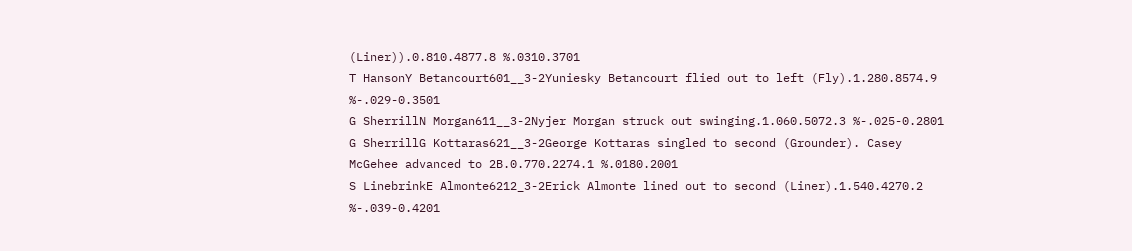(Liner)).0.810.4877.8 %.0310.3701
T HansonY Betancourt601__3-2Yuniesky Betancourt flied out to left (Fly).1.280.8574.9 %-.029-0.3501
G SherrillN Morgan611__3-2Nyjer Morgan struck out swinging.1.060.5072.3 %-.025-0.2801
G SherrillG Kottaras621__3-2George Kottaras singled to second (Grounder). Casey McGehee advanced to 2B.0.770.2274.1 %.0180.2001
S LinebrinkE Almonte6212_3-2Erick Almonte lined out to second (Liner).1.540.4270.2 %-.039-0.4201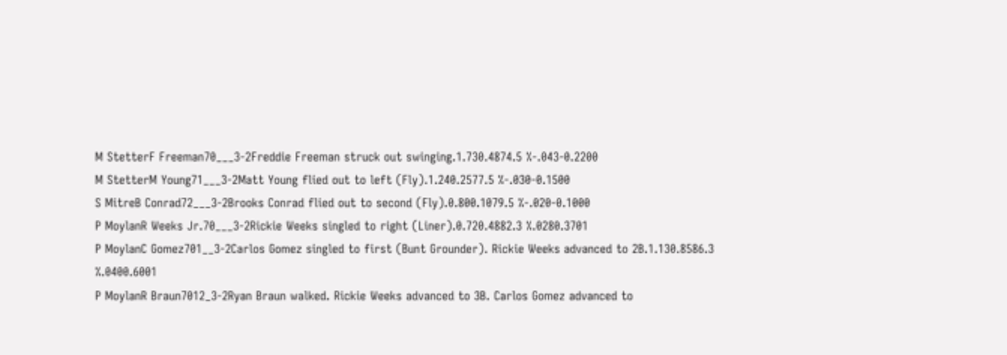M StetterF Freeman70___3-2Freddie Freeman struck out swinging.1.730.4874.5 %-.043-0.2200
M StetterM Young71___3-2Matt Young flied out to left (Fly).1.240.2577.5 %-.030-0.1500
S MitreB Conrad72___3-2Brooks Conrad flied out to second (Fly).0.800.1079.5 %-.020-0.1000
P MoylanR Weeks Jr.70___3-2Rickie Weeks singled to right (Liner).0.720.4882.3 %.0280.3701
P MoylanC Gomez701__3-2Carlos Gomez singled to first (Bunt Grounder). Rickie Weeks advanced to 2B.1.130.8586.3 %.0400.6001
P MoylanR Braun7012_3-2Ryan Braun walked. Rickie Weeks advanced to 3B. Carlos Gomez advanced to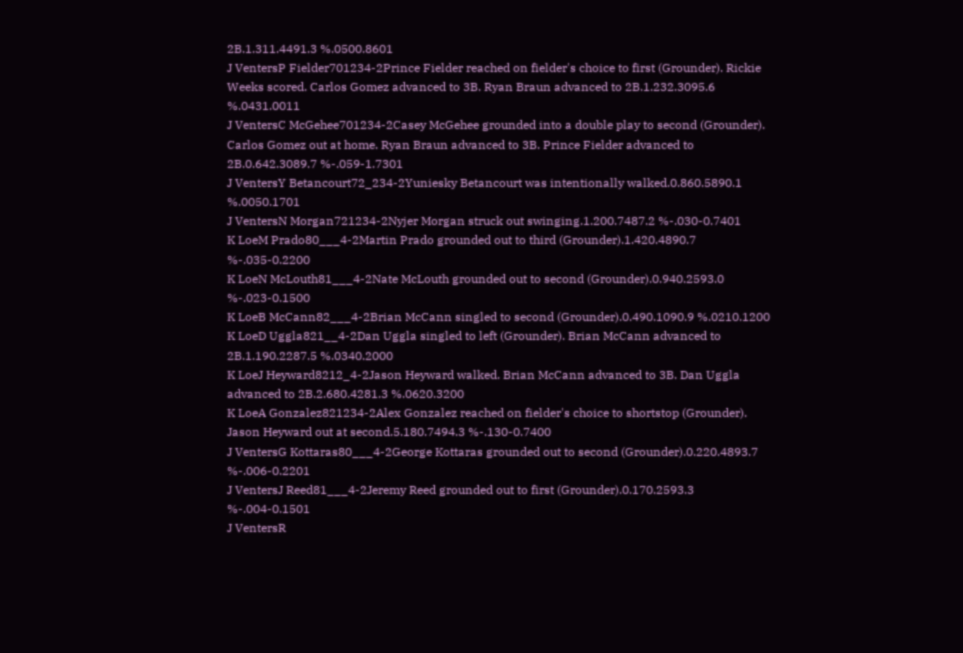2B.1.311.4491.3 %.0500.8601
J VentersP Fielder701234-2Prince Fielder reached on fielder's choice to first (Grounder). Rickie Weeks scored. Carlos Gomez advanced to 3B. Ryan Braun advanced to 2B.1.232.3095.6 %.0431.0011
J VentersC McGehee701234-2Casey McGehee grounded into a double play to second (Grounder). Carlos Gomez out at home. Ryan Braun advanced to 3B. Prince Fielder advanced to 2B.0.642.3089.7 %-.059-1.7301
J VentersY Betancourt72_234-2Yuniesky Betancourt was intentionally walked.0.860.5890.1 %.0050.1701
J VentersN Morgan721234-2Nyjer Morgan struck out swinging.1.200.7487.2 %-.030-0.7401
K LoeM Prado80___4-2Martin Prado grounded out to third (Grounder).1.420.4890.7 %-.035-0.2200
K LoeN McLouth81___4-2Nate McLouth grounded out to second (Grounder).0.940.2593.0 %-.023-0.1500
K LoeB McCann82___4-2Brian McCann singled to second (Grounder).0.490.1090.9 %.0210.1200
K LoeD Uggla821__4-2Dan Uggla singled to left (Grounder). Brian McCann advanced to 2B.1.190.2287.5 %.0340.2000
K LoeJ Heyward8212_4-2Jason Heyward walked. Brian McCann advanced to 3B. Dan Uggla advanced to 2B.2.680.4281.3 %.0620.3200
K LoeA Gonzalez821234-2Alex Gonzalez reached on fielder's choice to shortstop (Grounder). Jason Heyward out at second.5.180.7494.3 %-.130-0.7400
J VentersG Kottaras80___4-2George Kottaras grounded out to second (Grounder).0.220.4893.7 %-.006-0.2201
J VentersJ Reed81___4-2Jeremy Reed grounded out to first (Grounder).0.170.2593.3 %-.004-0.1501
J VentersR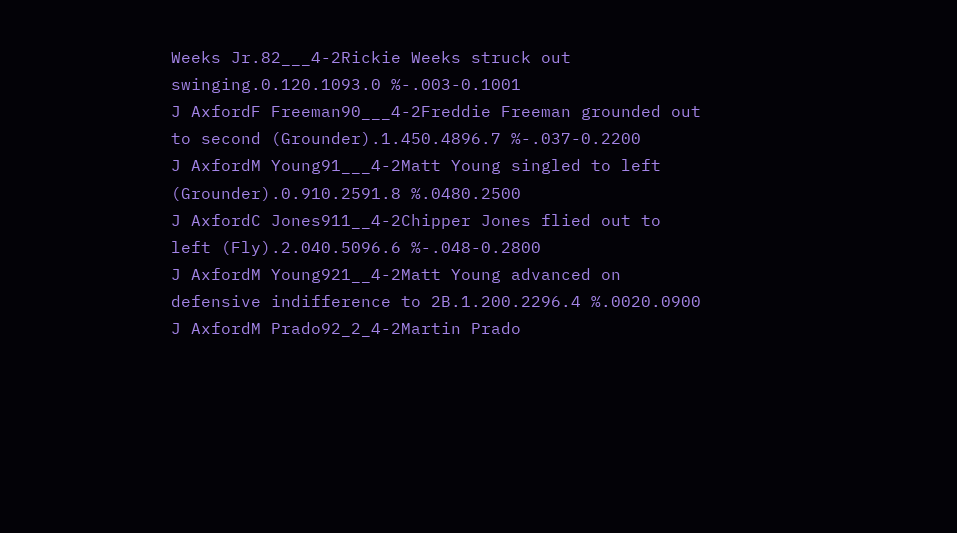Weeks Jr.82___4-2Rickie Weeks struck out swinging.0.120.1093.0 %-.003-0.1001
J AxfordF Freeman90___4-2Freddie Freeman grounded out to second (Grounder).1.450.4896.7 %-.037-0.2200
J AxfordM Young91___4-2Matt Young singled to left (Grounder).0.910.2591.8 %.0480.2500
J AxfordC Jones911__4-2Chipper Jones flied out to left (Fly).2.040.5096.6 %-.048-0.2800
J AxfordM Young921__4-2Matt Young advanced on defensive indifference to 2B.1.200.2296.4 %.0020.0900
J AxfordM Prado92_2_4-2Martin Prado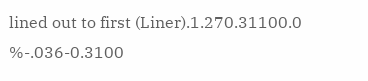lined out to first (Liner).1.270.31100.0 %-.036-0.3100